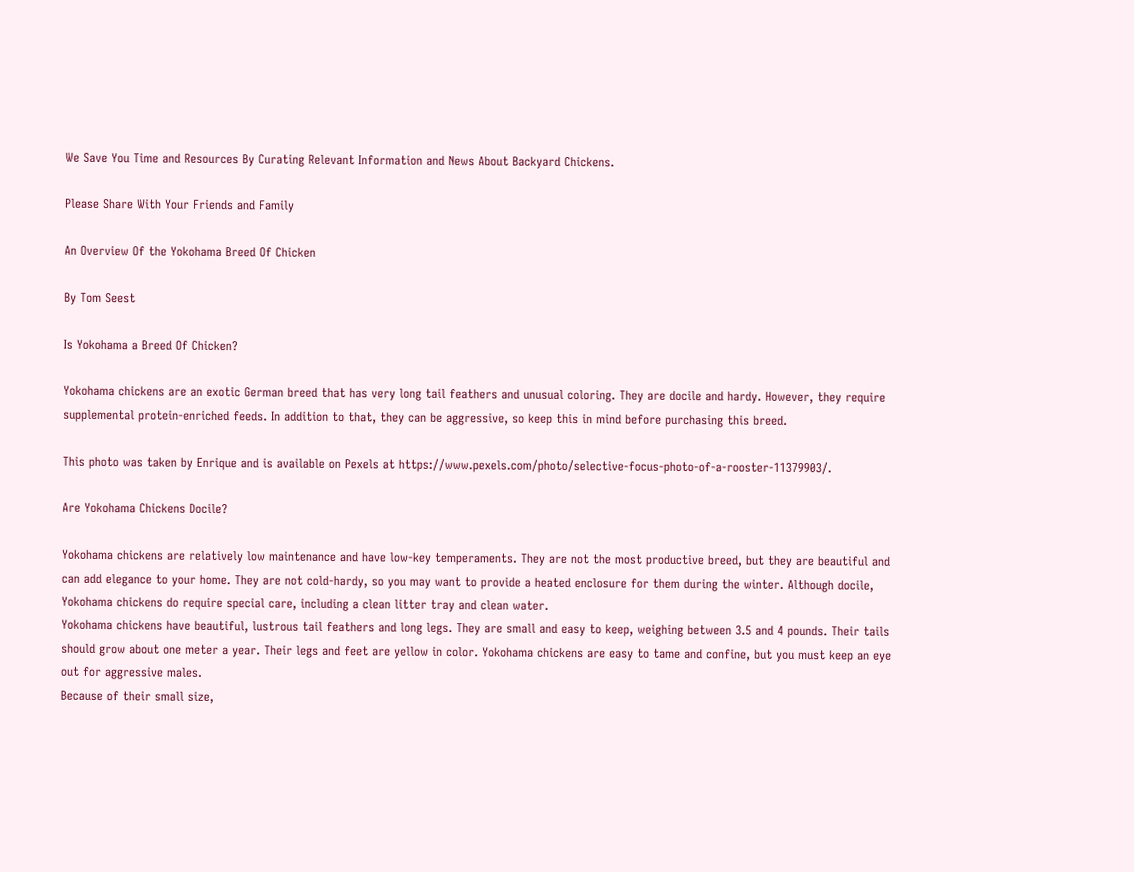We Save You Time and Resources By Curating Relevant Information and News About Backyard Chickens.

Please Share With Your Friends and Family

An Overview Of the Yokohama Breed Of Chicken

By Tom Seest

Is Yokohama a Breed Of Chicken?

Yokohama chickens are an exotic German breed that has very long tail feathers and unusual coloring. They are docile and hardy. However, they require supplemental protein-enriched feeds. In addition to that, they can be aggressive, so keep this in mind before purchasing this breed.

This photo was taken by Enrique and is available on Pexels at https://www.pexels.com/photo/selective-focus-photo-of-a-rooster-11379903/.

Are Yokohama Chickens Docile?

Yokohama chickens are relatively low maintenance and have low-key temperaments. They are not the most productive breed, but they are beautiful and can add elegance to your home. They are not cold-hardy, so you may want to provide a heated enclosure for them during the winter. Although docile, Yokohama chickens do require special care, including a clean litter tray and clean water.
Yokohama chickens have beautiful, lustrous tail feathers and long legs. They are small and easy to keep, weighing between 3.5 and 4 pounds. Their tails should grow about one meter a year. Their legs and feet are yellow in color. Yokohama chickens are easy to tame and confine, but you must keep an eye out for aggressive males.
Because of their small size,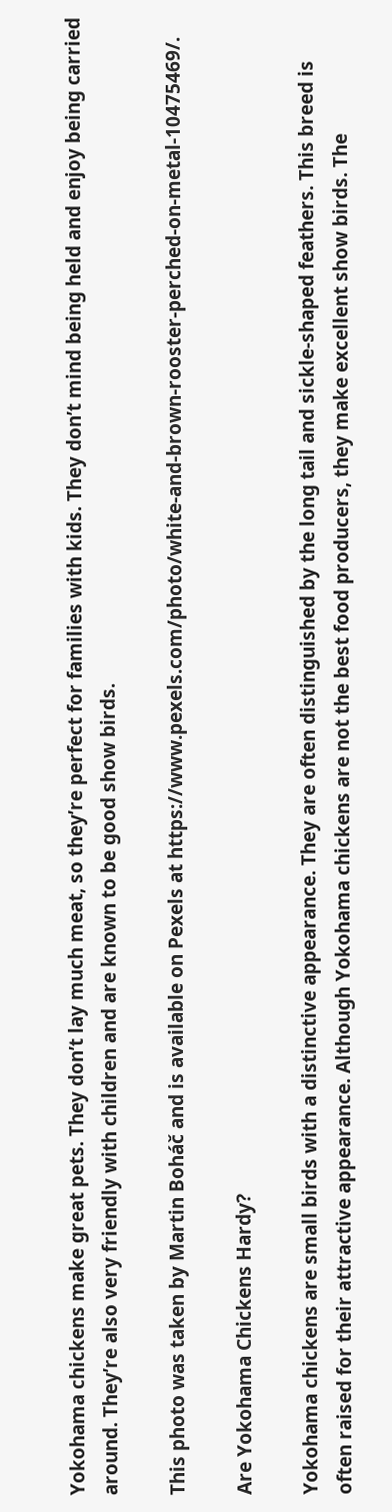Yokohama chickens make great pets. They don’t lay much meat, so they’re perfect for families with kids. They don’t mind being held and enjoy being carried around. They’re also very friendly with children and are known to be good show birds.

This photo was taken by Martin Boháč and is available on Pexels at https://www.pexels.com/photo/white-and-brown-rooster-perched-on-metal-10475469/.

Are Yokohama Chickens Hardy?

Yokohama chickens are small birds with a distinctive appearance. They are often distinguished by the long tail and sickle-shaped feathers. This breed is often raised for their attractive appearance. Although Yokohama chickens are not the best food producers, they make excellent show birds. The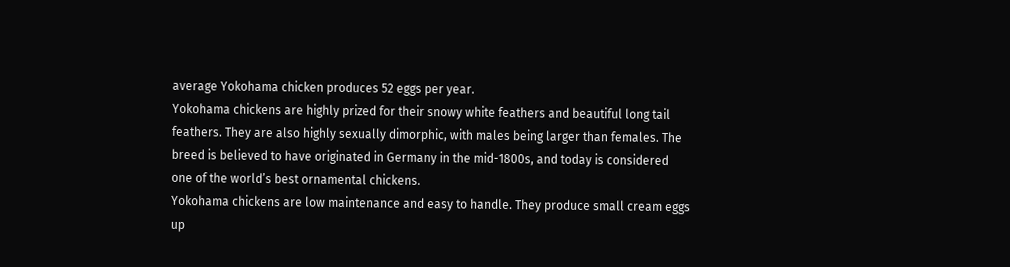average Yokohama chicken produces 52 eggs per year.
Yokohama chickens are highly prized for their snowy white feathers and beautiful long tail feathers. They are also highly sexually dimorphic, with males being larger than females. The breed is believed to have originated in Germany in the mid-1800s, and today is considered one of the world’s best ornamental chickens.
Yokohama chickens are low maintenance and easy to handle. They produce small cream eggs up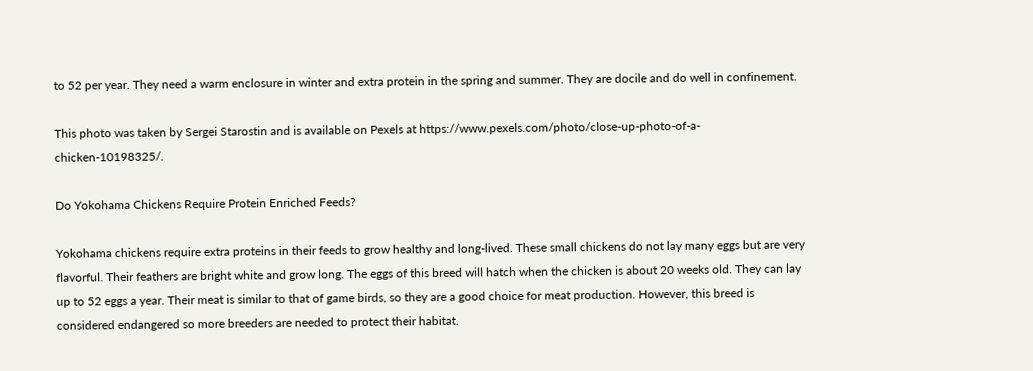to 52 per year. They need a warm enclosure in winter and extra protein in the spring and summer. They are docile and do well in confinement.

This photo was taken by Sergei Starostin and is available on Pexels at https://www.pexels.com/photo/close-up-photo-of-a-chicken-10198325/.

Do Yokohama Chickens Require Protein Enriched Feeds?

Yokohama chickens require extra proteins in their feeds to grow healthy and long-lived. These small chickens do not lay many eggs but are very flavorful. Their feathers are bright white and grow long. The eggs of this breed will hatch when the chicken is about 20 weeks old. They can lay up to 52 eggs a year. Their meat is similar to that of game birds, so they are a good choice for meat production. However, this breed is considered endangered so more breeders are needed to protect their habitat.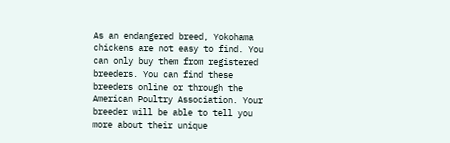As an endangered breed, Yokohama chickens are not easy to find. You can only buy them from registered breeders. You can find these breeders online or through the American Poultry Association. Your breeder will be able to tell you more about their unique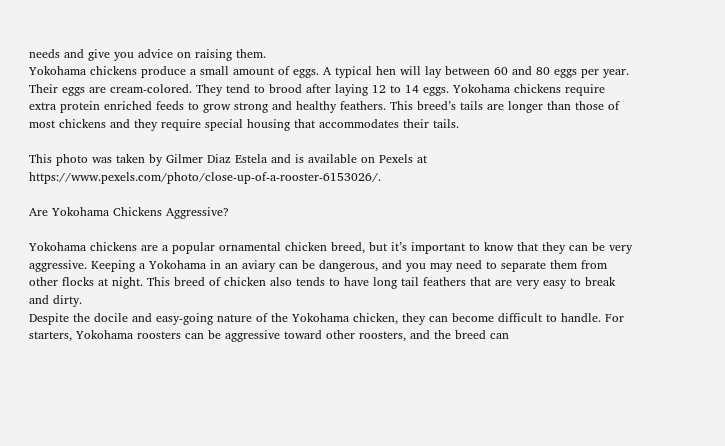needs and give you advice on raising them.
Yokohama chickens produce a small amount of eggs. A typical hen will lay between 60 and 80 eggs per year. Their eggs are cream-colored. They tend to brood after laying 12 to 14 eggs. Yokohama chickens require extra protein enriched feeds to grow strong and healthy feathers. This breed’s tails are longer than those of most chickens and they require special housing that accommodates their tails.

This photo was taken by Gilmer Diaz Estela and is available on Pexels at https://www.pexels.com/photo/close-up-of-a-rooster-6153026/.

Are Yokohama Chickens Aggressive?

Yokohama chickens are a popular ornamental chicken breed, but it’s important to know that they can be very aggressive. Keeping a Yokohama in an aviary can be dangerous, and you may need to separate them from other flocks at night. This breed of chicken also tends to have long tail feathers that are very easy to break and dirty.
Despite the docile and easy-going nature of the Yokohama chicken, they can become difficult to handle. For starters, Yokohama roosters can be aggressive toward other roosters, and the breed can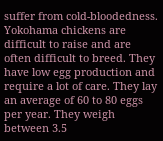suffer from cold-bloodedness.
Yokohama chickens are difficult to raise and are often difficult to breed. They have low egg production and require a lot of care. They lay an average of 60 to 80 eggs per year. They weigh between 3.5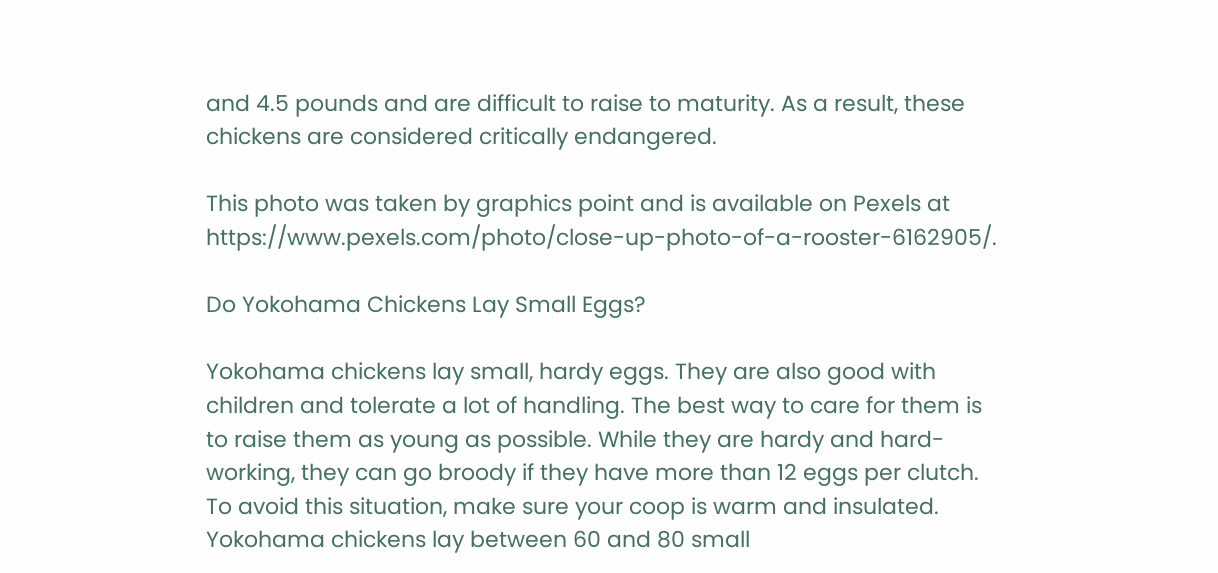and 4.5 pounds and are difficult to raise to maturity. As a result, these chickens are considered critically endangered.

This photo was taken by graphics point and is available on Pexels at https://www.pexels.com/photo/close-up-photo-of-a-rooster-6162905/.

Do Yokohama Chickens Lay Small Eggs?

Yokohama chickens lay small, hardy eggs. They are also good with children and tolerate a lot of handling. The best way to care for them is to raise them as young as possible. While they are hardy and hard-working, they can go broody if they have more than 12 eggs per clutch. To avoid this situation, make sure your coop is warm and insulated.
Yokohama chickens lay between 60 and 80 small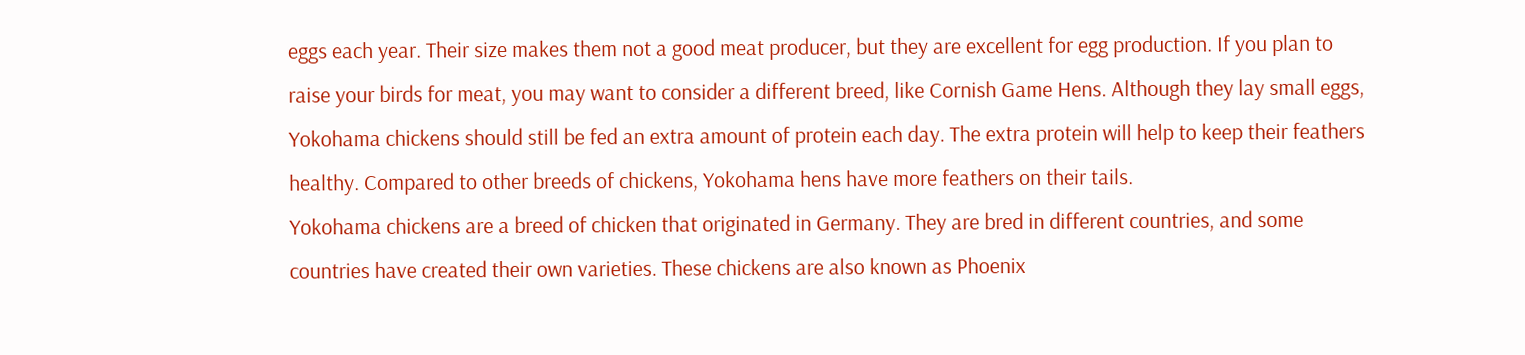eggs each year. Their size makes them not a good meat producer, but they are excellent for egg production. If you plan to raise your birds for meat, you may want to consider a different breed, like Cornish Game Hens. Although they lay small eggs, Yokohama chickens should still be fed an extra amount of protein each day. The extra protein will help to keep their feathers healthy. Compared to other breeds of chickens, Yokohama hens have more feathers on their tails.
Yokohama chickens are a breed of chicken that originated in Germany. They are bred in different countries, and some countries have created their own varieties. These chickens are also known as Phoenix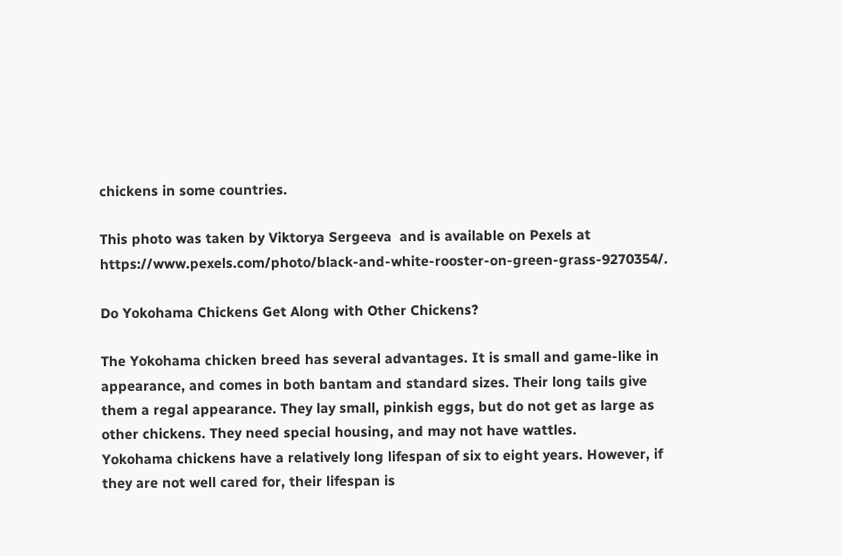chickens in some countries.

This photo was taken by Viktorya Sergeeva  and is available on Pexels at https://www.pexels.com/photo/black-and-white-rooster-on-green-grass-9270354/.

Do Yokohama Chickens Get Along with Other Chickens?

The Yokohama chicken breed has several advantages. It is small and game-like in appearance, and comes in both bantam and standard sizes. Their long tails give them a regal appearance. They lay small, pinkish eggs, but do not get as large as other chickens. They need special housing, and may not have wattles.
Yokohama chickens have a relatively long lifespan of six to eight years. However, if they are not well cared for, their lifespan is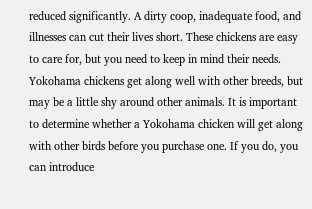reduced significantly. A dirty coop, inadequate food, and illnesses can cut their lives short. These chickens are easy to care for, but you need to keep in mind their needs.
Yokohama chickens get along well with other breeds, but may be a little shy around other animals. It is important to determine whether a Yokohama chicken will get along with other birds before you purchase one. If you do, you can introduce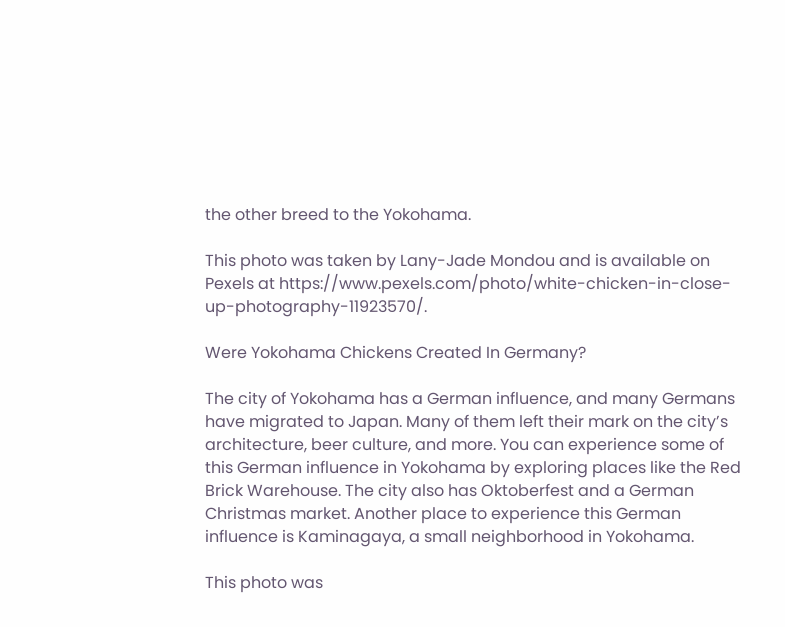the other breed to the Yokohama.

This photo was taken by Lany-Jade Mondou and is available on Pexels at https://www.pexels.com/photo/white-chicken-in-close-up-photography-11923570/.

Were Yokohama Chickens Created In Germany?

The city of Yokohama has a German influence, and many Germans have migrated to Japan. Many of them left their mark on the city’s architecture, beer culture, and more. You can experience some of this German influence in Yokohama by exploring places like the Red Brick Warehouse. The city also has Oktoberfest and a German Christmas market. Another place to experience this German influence is Kaminagaya, a small neighborhood in Yokohama.

This photo was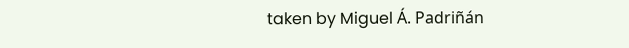taken by Miguel Á. Padriñán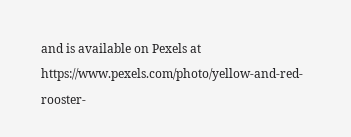and is available on Pexels at https://www.pexels.com/photo/yellow-and-red-rooster-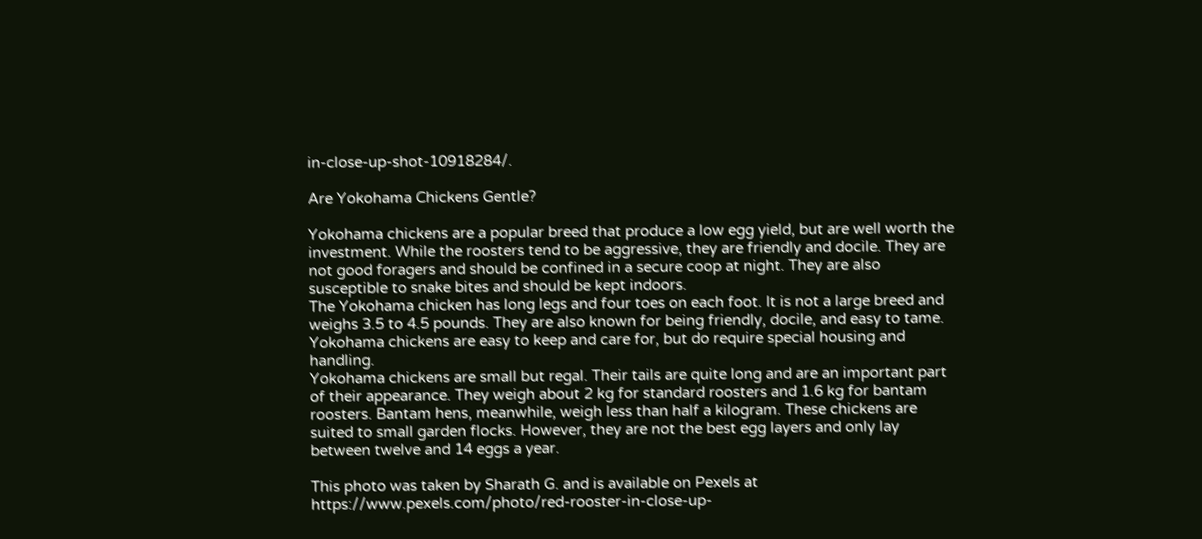in-close-up-shot-10918284/.

Are Yokohama Chickens Gentle?

Yokohama chickens are a popular breed that produce a low egg yield, but are well worth the investment. While the roosters tend to be aggressive, they are friendly and docile. They are not good foragers and should be confined in a secure coop at night. They are also susceptible to snake bites and should be kept indoors.
The Yokohama chicken has long legs and four toes on each foot. It is not a large breed and weighs 3.5 to 4.5 pounds. They are also known for being friendly, docile, and easy to tame. Yokohama chickens are easy to keep and care for, but do require special housing and handling.
Yokohama chickens are small but regal. Their tails are quite long and are an important part of their appearance. They weigh about 2 kg for standard roosters and 1.6 kg for bantam roosters. Bantam hens, meanwhile, weigh less than half a kilogram. These chickens are suited to small garden flocks. However, they are not the best egg layers and only lay between twelve and 14 eggs a year.

This photo was taken by Sharath G. and is available on Pexels at https://www.pexels.com/photo/red-rooster-in-close-up-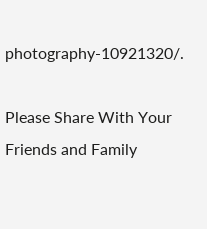photography-10921320/.

Please Share With Your Friends and Family